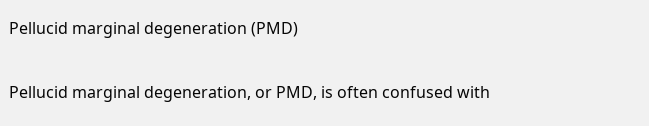Pellucid marginal degeneration (PMD)

Pellucid marginal degeneration, or PMD, is often confused with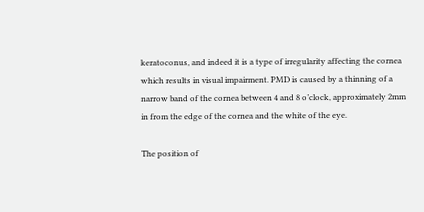keratoconus, and indeed it is a type of irregularity affecting the cornea which results in visual impairment. PMD is caused by a thinning of a narrow band of the cornea between 4 and 8 o’clock, approximately 2mm in from the edge of the cornea and the white of the eye.

The position of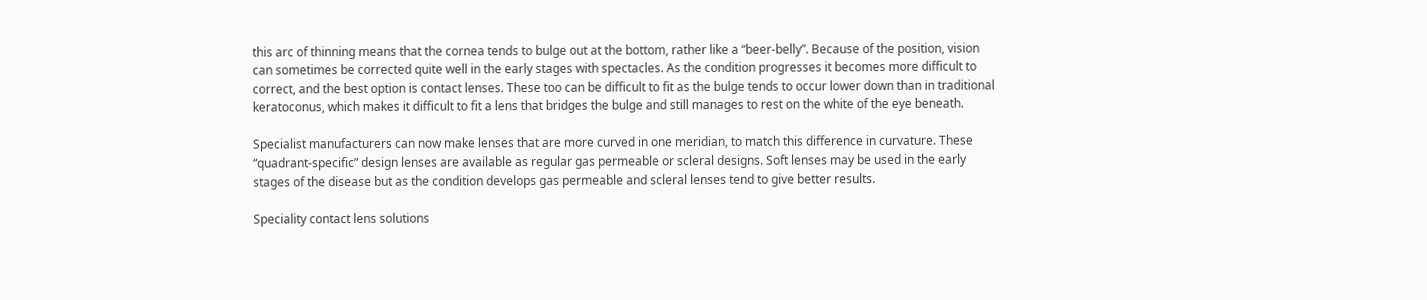this arc of thinning means that the cornea tends to bulge out at the bottom, rather like a “beer-belly”. Because of the position, vision can sometimes be corrected quite well in the early stages with spectacles. As the condition progresses it becomes more difficult to correct, and the best option is contact lenses. These too can be difficult to fit as the bulge tends to occur lower down than in traditional keratoconus, which makes it difficult to fit a lens that bridges the bulge and still manages to rest on the white of the eye beneath.

Specialist manufacturers can now make lenses that are more curved in one meridian, to match this difference in curvature. These “quadrant-specific” design lenses are available as regular gas permeable or scleral designs. Soft lenses may be used in the early stages of the disease but as the condition develops gas permeable and scleral lenses tend to give better results.

Speciality contact lens solutions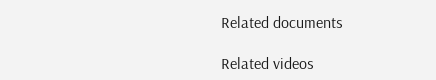Related documents

Related videos